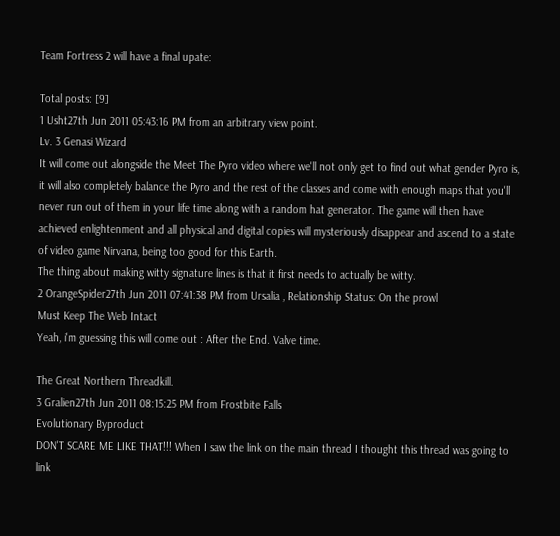Team Fortress 2 will have a final upate:

Total posts: [9]
1 Usht27th Jun 2011 05:43:16 PM from an arbitrary view point.
Lv. 3 Genasi Wizard
It will come out alongside the Meet The Pyro video where we'll not only get to find out what gender Pyro is, it will also completely balance the Pyro and the rest of the classes and come with enough maps that you'll never run out of them in your life time along with a random hat generator. The game will then have achieved enlightenment and all physical and digital copies will mysteriously disappear and ascend to a state of video game Nirvana, being too good for this Earth.
The thing about making witty signature lines is that it first needs to actually be witty.
2 OrangeSpider27th Jun 2011 07:41:38 PM from Ursalia , Relationship Status: On the prowl
Must Keep The Web Intact
Yeah, i'm guessing this will come out : After the End. Valve time.

The Great Northern Threadkill.
3 Gralien27th Jun 2011 08:15:25 PM from Frostbite Falls
Evolutionary Byproduct
DON'T SCARE ME LIKE THAT!!! When I saw the link on the main thread I thought this thread was going to link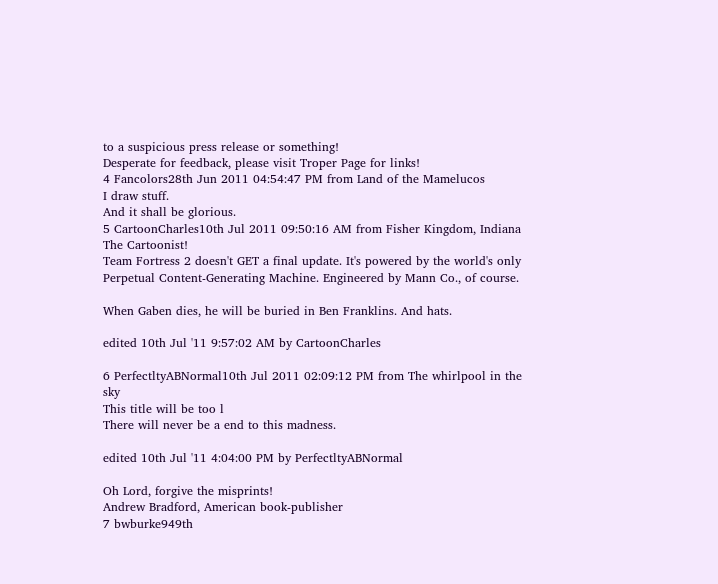to a suspicious press release or something!
Desperate for feedback, please visit Troper Page for links!
4 Fancolors28th Jun 2011 04:54:47 PM from Land of the Mamelucos
I draw stuff.
And it shall be glorious.
5 CartoonCharles10th Jul 2011 09:50:16 AM from Fisher Kingdom, Indiana
The Cartoonist!
Team Fortress 2 doesn't GET a final update. It's powered by the world's only Perpetual Content-Generating Machine. Engineered by Mann Co., of course.

When Gaben dies, he will be buried in Ben Franklins. And hats.

edited 10th Jul '11 9:57:02 AM by CartoonCharles

6 PerfectltyABNormal10th Jul 2011 02:09:12 PM from The whirlpool in the sky
This title will be too l
There will never be a end to this madness.

edited 10th Jul '11 4:04:00 PM by PerfectltyABNormal

Oh Lord, forgive the misprints!
Andrew Bradford, American book-publisher
7 bwburke949th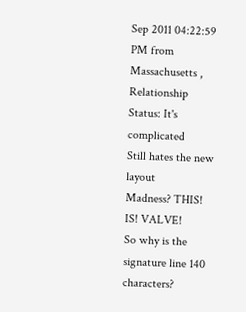Sep 2011 04:22:59 PM from Massachusetts , Relationship Status: It's complicated
Still hates the new layout
Madness? THIS! IS! VALVE!
So why is the signature line 140 characters?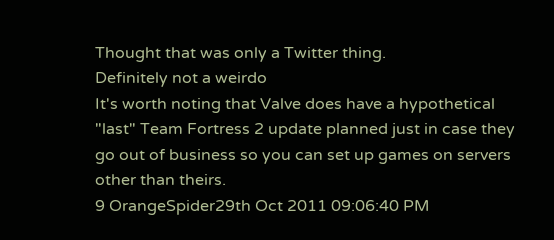Thought that was only a Twitter thing.
Definitely not a weirdo
It's worth noting that Valve does have a hypothetical "last" Team Fortress 2 update planned just in case they go out of business so you can set up games on servers other than theirs.
9 OrangeSpider29th Oct 2011 09:06:40 PM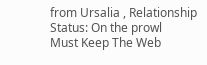from Ursalia , Relationship Status: On the prowl
Must Keep The Web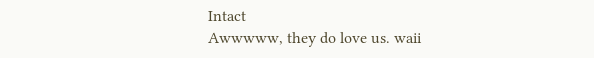Intact
Awwwww, they do love us. waii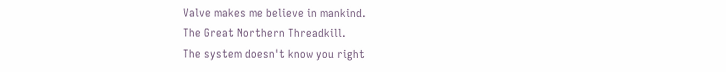Valve makes me believe in mankind.
The Great Northern Threadkill.
The system doesn't know you right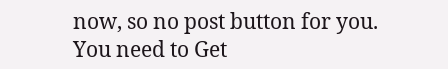now, so no post button for you.
You need to Get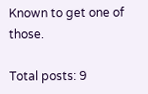Known to get one of those.

Total posts: 9